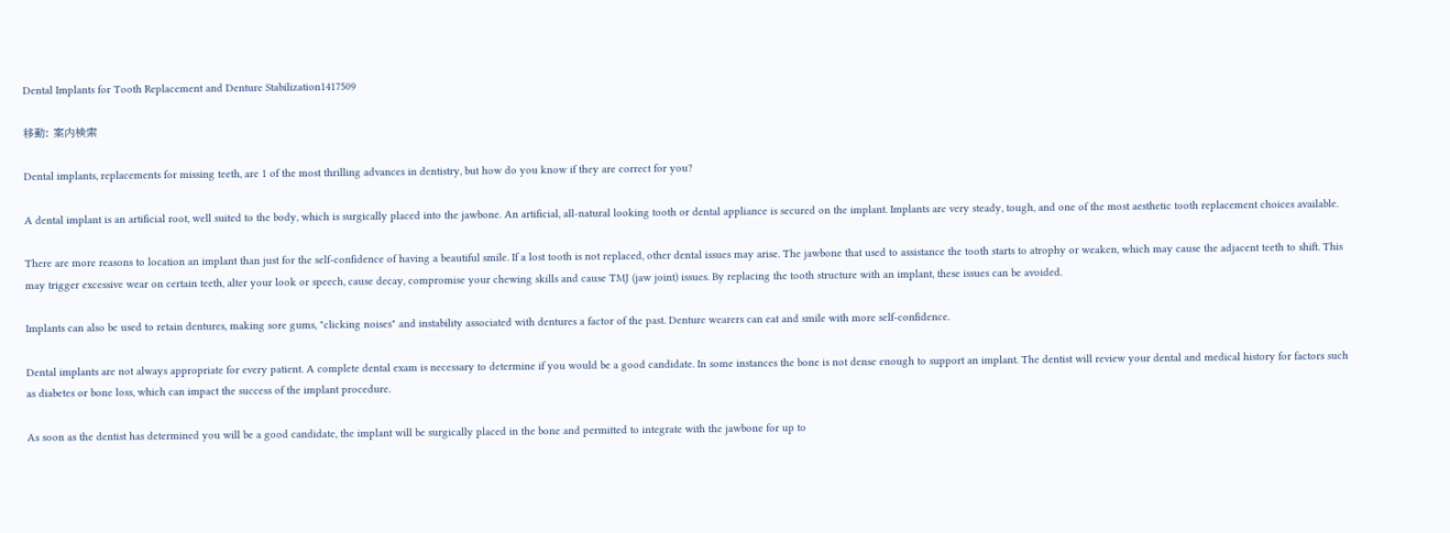Dental Implants for Tooth Replacement and Denture Stabilization1417509

移動: 案内検索

Dental implants, replacements for missing teeth, are 1 of the most thrilling advances in dentistry, but how do you know if they are correct for you?

A dental implant is an artificial root, well suited to the body, which is surgically placed into the jawbone. An artificial, all-natural looking tooth or dental appliance is secured on the implant. Implants are very steady, tough, and one of the most aesthetic tooth replacement choices available.

There are more reasons to location an implant than just for the self-confidence of having a beautiful smile. If a lost tooth is not replaced, other dental issues may arise. The jawbone that used to assistance the tooth starts to atrophy or weaken, which may cause the adjacent teeth to shift. This may trigger excessive wear on certain teeth, alter your look or speech, cause decay, compromise your chewing skills and cause TMJ (jaw joint) issues. By replacing the tooth structure with an implant, these issues can be avoided.

Implants can also be used to retain dentures, making sore gums, "clicking noises" and instability associated with dentures a factor of the past. Denture wearers can eat and smile with more self-confidence.

Dental implants are not always appropriate for every patient. A complete dental exam is necessary to determine if you would be a good candidate. In some instances the bone is not dense enough to support an implant. The dentist will review your dental and medical history for factors such as diabetes or bone loss, which can impact the success of the implant procedure.

As soon as the dentist has determined you will be a good candidate, the implant will be surgically placed in the bone and permitted to integrate with the jawbone for up to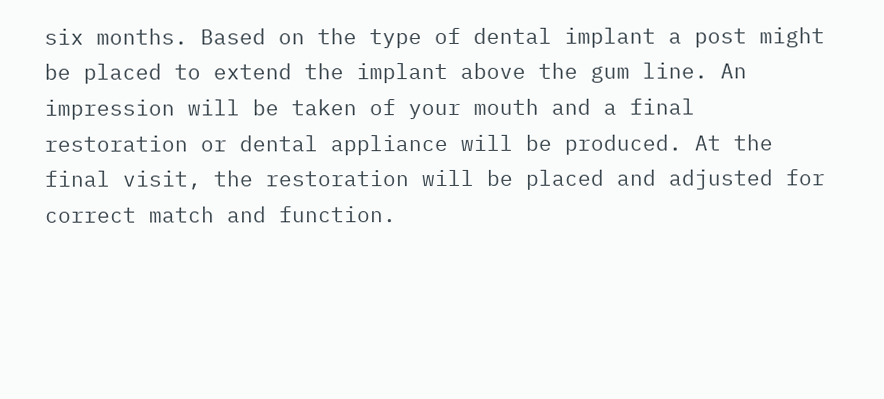six months. Based on the type of dental implant a post might be placed to extend the implant above the gum line. An impression will be taken of your mouth and a final restoration or dental appliance will be produced. At the final visit, the restoration will be placed and adjusted for correct match and function.